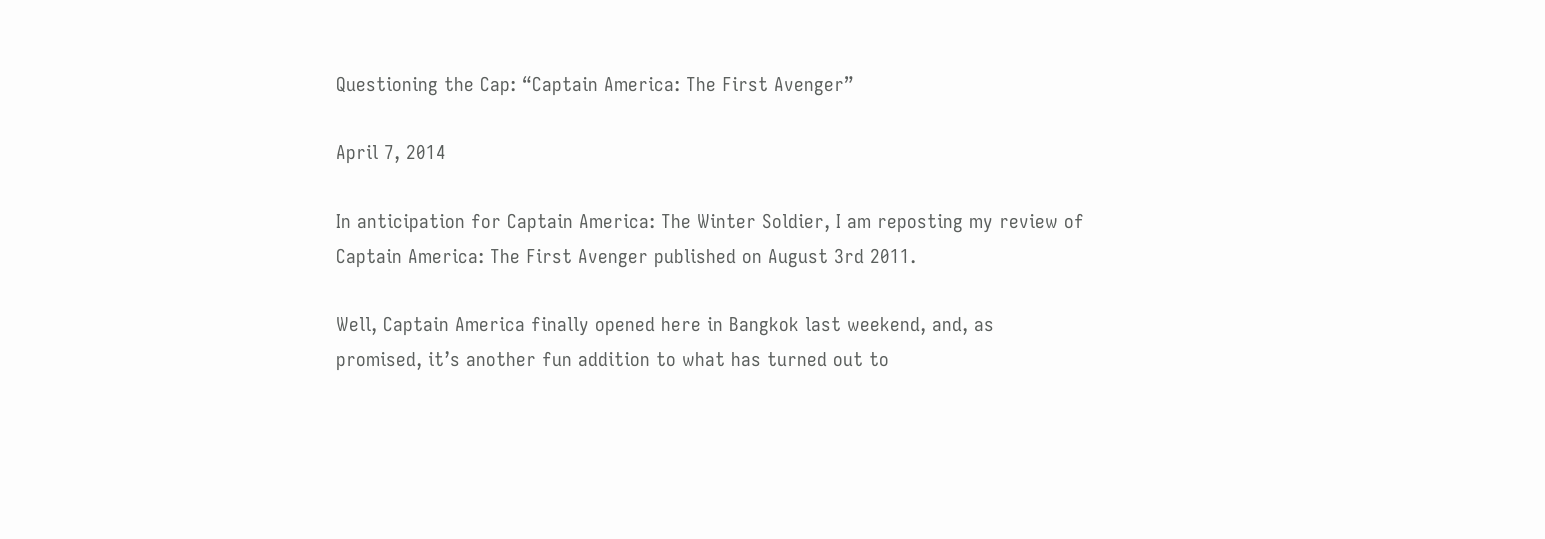Questioning the Cap: “Captain America: The First Avenger”

April 7, 2014

In anticipation for Captain America: The Winter Soldier, I am reposting my review of Captain America: The First Avenger published on August 3rd 2011.

Well, Captain America finally opened here in Bangkok last weekend, and, as promised, it’s another fun addition to what has turned out to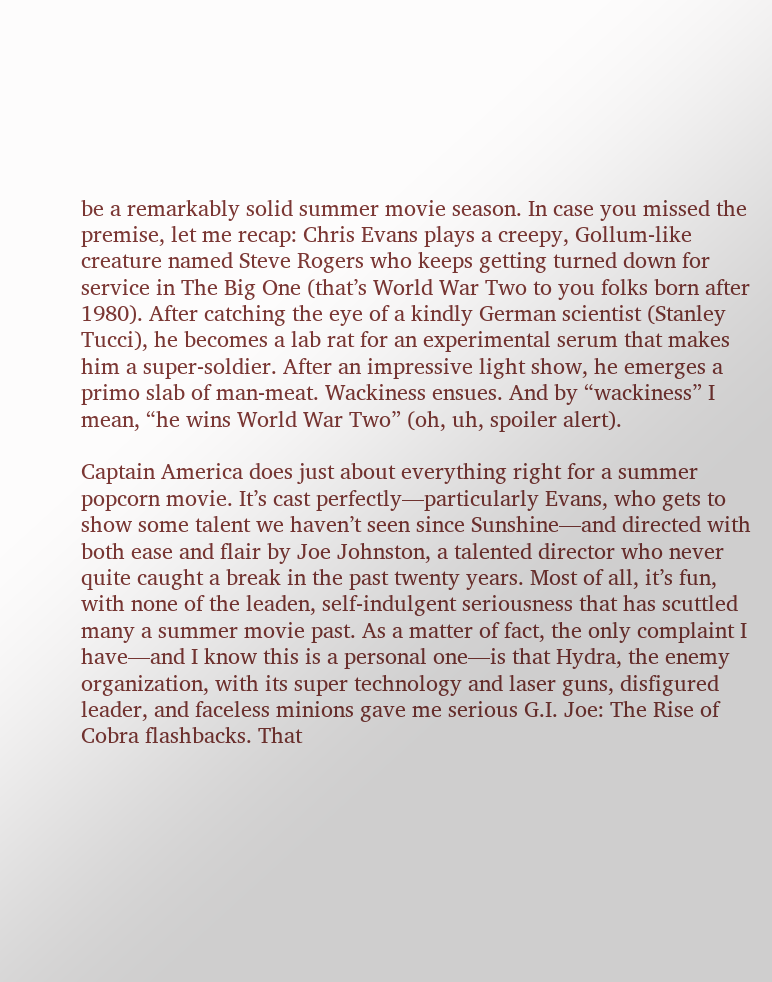be a remarkably solid summer movie season. In case you missed the premise, let me recap: Chris Evans plays a creepy, Gollum-like creature named Steve Rogers who keeps getting turned down for service in The Big One (that’s World War Two to you folks born after 1980). After catching the eye of a kindly German scientist (Stanley Tucci), he becomes a lab rat for an experimental serum that makes him a super-soldier. After an impressive light show, he emerges a primo slab of man-meat. Wackiness ensues. And by “wackiness” I mean, “he wins World War Two” (oh, uh, spoiler alert).

Captain America does just about everything right for a summer popcorn movie. It’s cast perfectly—particularly Evans, who gets to show some talent we haven’t seen since Sunshine—and directed with both ease and flair by Joe Johnston, a talented director who never quite caught a break in the past twenty years. Most of all, it’s fun, with none of the leaden, self-indulgent seriousness that has scuttled many a summer movie past. As a matter of fact, the only complaint I have—and I know this is a personal one—is that Hydra, the enemy organization, with its super technology and laser guns, disfigured leader, and faceless minions gave me serious G.I. Joe: The Rise of Cobra flashbacks. That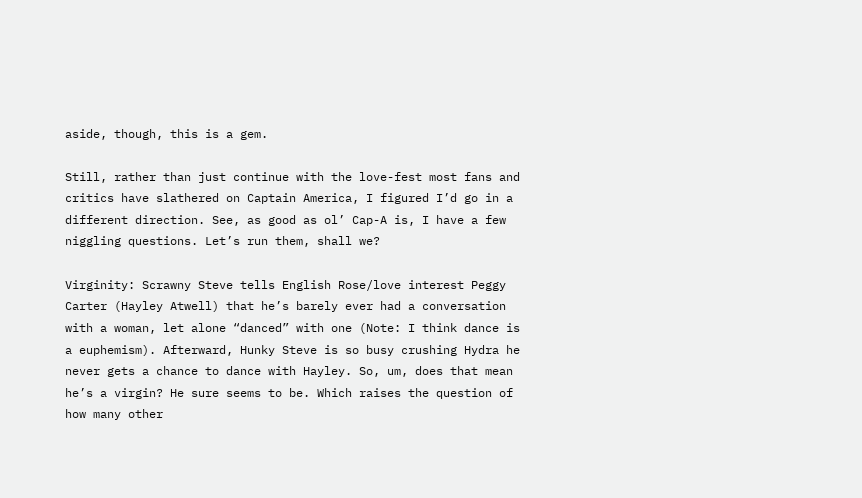aside, though, this is a gem.

Still, rather than just continue with the love-fest most fans and critics have slathered on Captain America, I figured I’d go in a different direction. See, as good as ol’ Cap-A is, I have a few niggling questions. Let’s run them, shall we?

Virginity: Scrawny Steve tells English Rose/love interest Peggy Carter (Hayley Atwell) that he’s barely ever had a conversation with a woman, let alone “danced” with one (Note: I think dance is a euphemism). Afterward, Hunky Steve is so busy crushing Hydra he never gets a chance to dance with Hayley. So, um, does that mean he’s a virgin? He sure seems to be. Which raises the question of how many other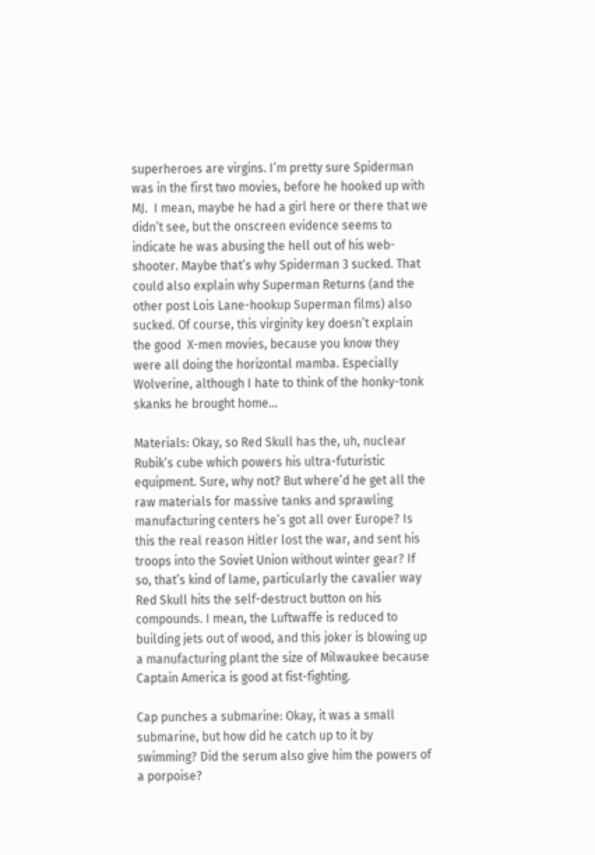superheroes are virgins. I’m pretty sure Spiderman was in the first two movies, before he hooked up with MJ.  I mean, maybe he had a girl here or there that we didn’t see, but the onscreen evidence seems to indicate he was abusing the hell out of his web-shooter. Maybe that’s why Spiderman 3 sucked. That could also explain why Superman Returns (and the other post Lois Lane-hookup Superman films) also sucked. Of course, this virginity key doesn’t explain the good  X-men movies, because you know they were all doing the horizontal mamba. Especially Wolverine, although I hate to think of the honky-tonk skanks he brought home…

Materials: Okay, so Red Skull has the, uh, nuclear Rubik’s cube which powers his ultra-futuristic equipment. Sure, why not? But where’d he get all the raw materials for massive tanks and sprawling manufacturing centers he’s got all over Europe? Is this the real reason Hitler lost the war, and sent his troops into the Soviet Union without winter gear? If so, that’s kind of lame, particularly the cavalier way Red Skull hits the self-destruct button on his compounds. I mean, the Luftwaffe is reduced to building jets out of wood, and this joker is blowing up a manufacturing plant the size of Milwaukee because Captain America is good at fist-fighting.

Cap punches a submarine: Okay, it was a small submarine, but how did he catch up to it by swimming? Did the serum also give him the powers of a porpoise?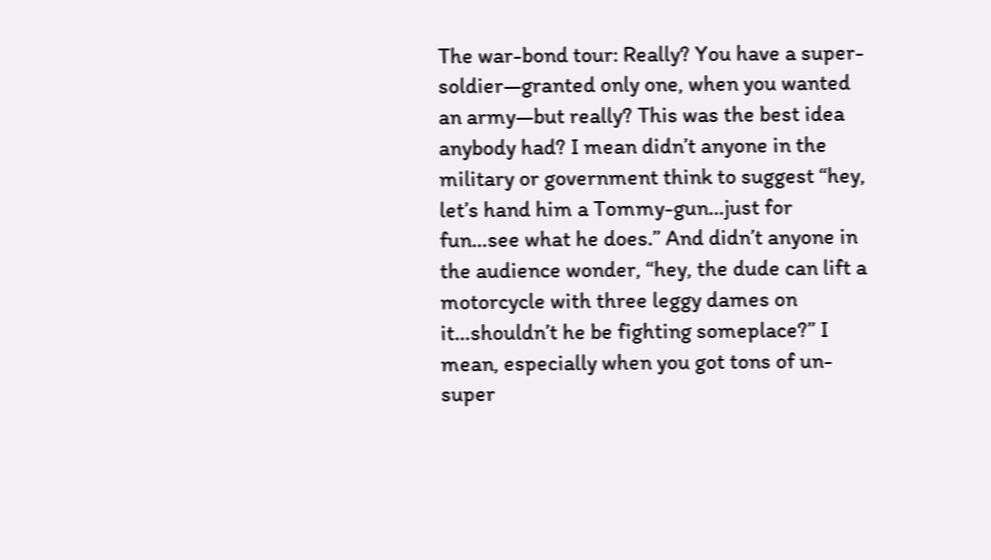The war-bond tour: Really? You have a super-soldier—granted only one, when you wanted an army—but really? This was the best idea anybody had? I mean didn’t anyone in the military or government think to suggest “hey, let’s hand him a Tommy-gun…just for fun…see what he does.” And didn’t anyone in the audience wonder, “hey, the dude can lift a motorcycle with three leggy dames on it…shouldn’t he be fighting someplace?” I mean, especially when you got tons of un-super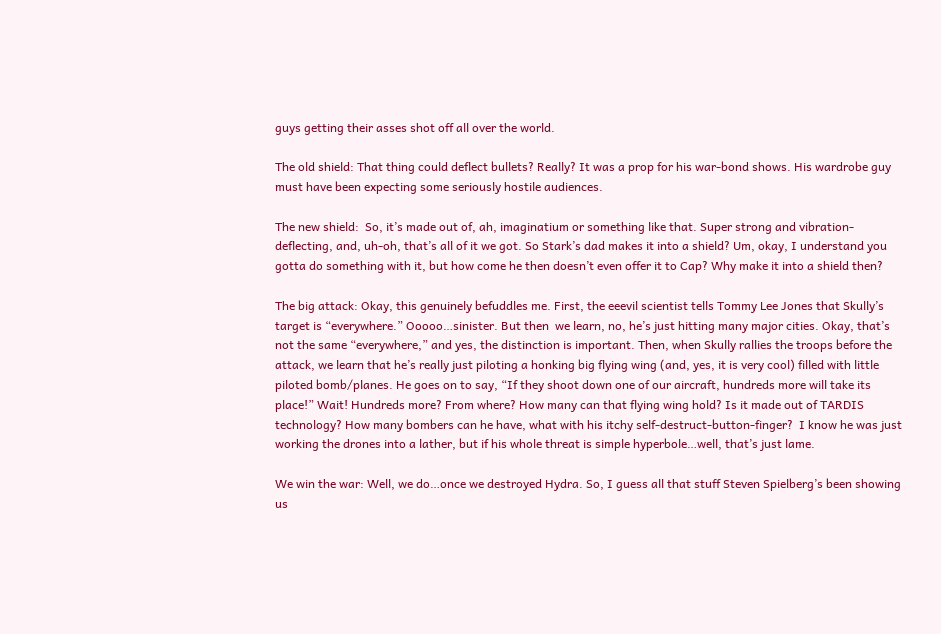guys getting their asses shot off all over the world.

The old shield: That thing could deflect bullets? Really? It was a prop for his war-bond shows. His wardrobe guy must have been expecting some seriously hostile audiences.

The new shield:  So, it’s made out of, ah, imaginatium or something like that. Super strong and vibration-deflecting, and, uh-oh, that’s all of it we got. So Stark’s dad makes it into a shield? Um, okay, I understand you gotta do something with it, but how come he then doesn’t even offer it to Cap? Why make it into a shield then?

The big attack: Okay, this genuinely befuddles me. First, the eeevil scientist tells Tommy Lee Jones that Skully’s target is “everywhere.” Ooooo…sinister. But then  we learn, no, he’s just hitting many major cities. Okay, that’s not the same “everywhere,” and yes, the distinction is important. Then, when Skully rallies the troops before the attack, we learn that he’s really just piloting a honking big flying wing (and, yes, it is very cool) filled with little piloted bomb/planes. He goes on to say, “If they shoot down one of our aircraft, hundreds more will take its place!” Wait! Hundreds more? From where? How many can that flying wing hold? Is it made out of TARDIS technology? How many bombers can he have, what with his itchy self-destruct-button-finger?  I know he was just working the drones into a lather, but if his whole threat is simple hyperbole…well, that’s just lame.

We win the war: Well, we do…once we destroyed Hydra. So, I guess all that stuff Steven Spielberg’s been showing us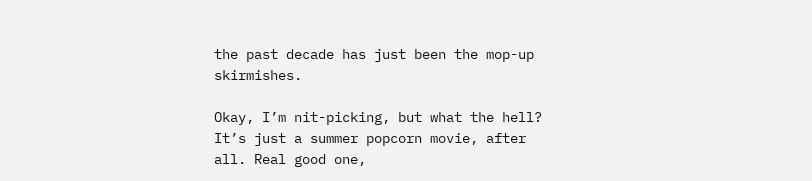the past decade has just been the mop-up skirmishes.

Okay, I’m nit-picking, but what the hell? It’s just a summer popcorn movie, after all. Real good one,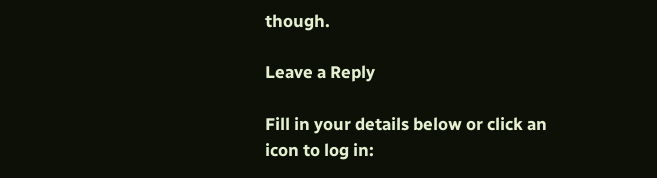though.

Leave a Reply

Fill in your details below or click an icon to log in: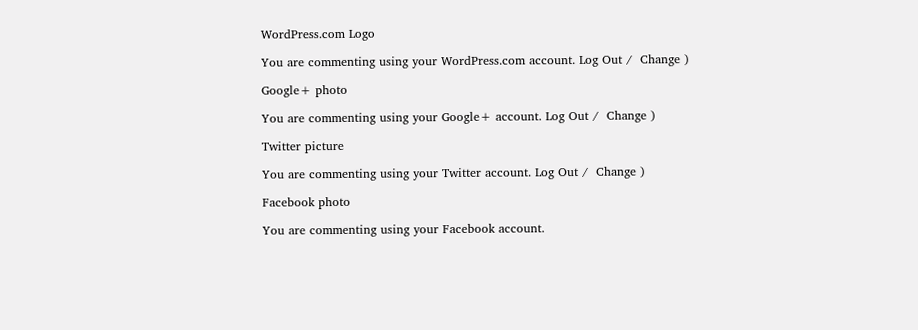WordPress.com Logo

You are commenting using your WordPress.com account. Log Out /  Change )

Google+ photo

You are commenting using your Google+ account. Log Out /  Change )

Twitter picture

You are commenting using your Twitter account. Log Out /  Change )

Facebook photo

You are commenting using your Facebook account.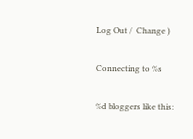Log Out /  Change )

Connecting to %s

%d bloggers like this: